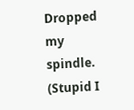Dropped my spindle. (Stupid I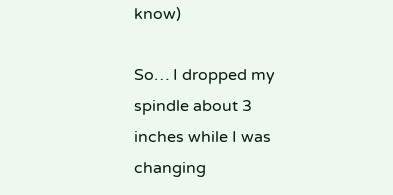know)

So… I dropped my spindle about 3 inches while I was changing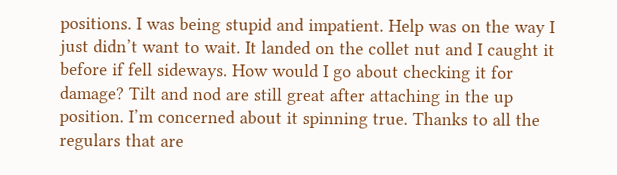positions. I was being stupid and impatient. Help was on the way I just didn’t want to wait. It landed on the collet nut and I caught it before if fell sideways. How would I go about checking it for damage? Tilt and nod are still great after attaching in the up position. I’m concerned about it spinning true. Thanks to all the regulars that are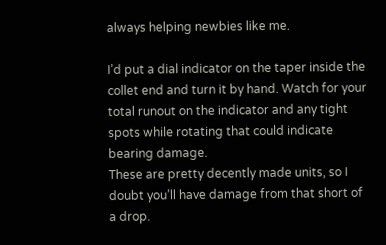always helping newbies like me.

I’d put a dial indicator on the taper inside the collet end and turn it by hand. Watch for your total runout on the indicator and any tight spots while rotating that could indicate bearing damage.
These are pretty decently made units, so I doubt you’ll have damage from that short of a drop.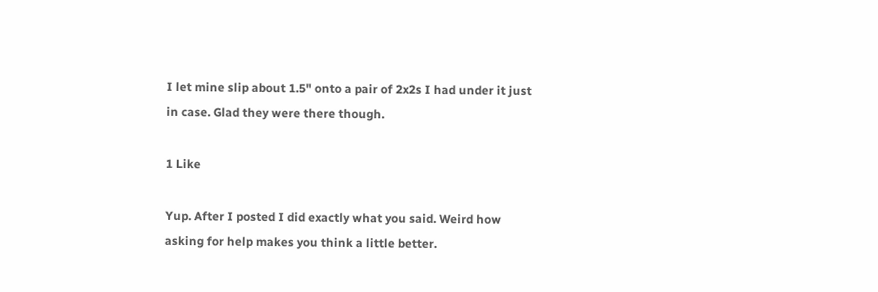I let mine slip about 1.5" onto a pair of 2x2s I had under it just in case. Glad they were there though.

1 Like

Yup. After I posted I did exactly what you said. Weird how asking for help makes you think a little better.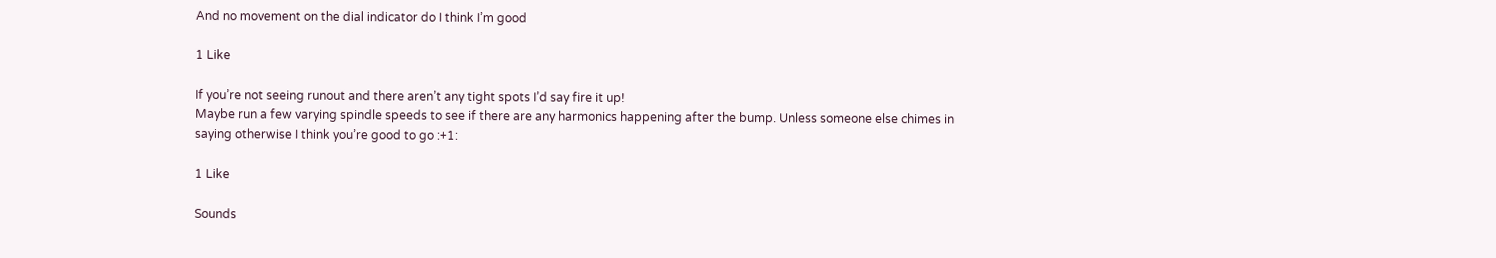And no movement on the dial indicator do I think I’m good

1 Like

If you’re not seeing runout and there aren’t any tight spots I’d say fire it up!
Maybe run a few varying spindle speeds to see if there are any harmonics happening after the bump. Unless someone else chimes in saying otherwise I think you’re good to go :+1:

1 Like

Sounds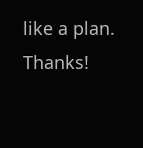like a plan. Thanks!